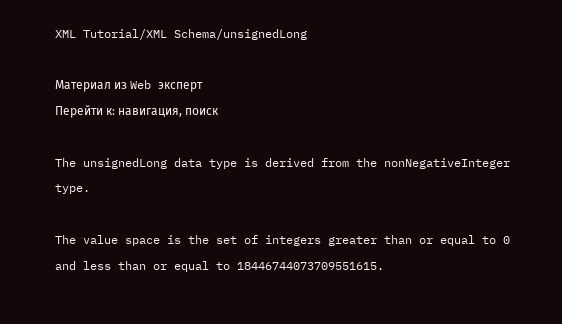XML Tutorial/XML Schema/unsignedLong

Материал из Web эксперт
Перейти к: навигация, поиск

The unsignedLong data type is derived from the nonNegativeInteger type.

The value space is the set of integers greater than or equal to 0 and less than or equal to 18446744073709551615.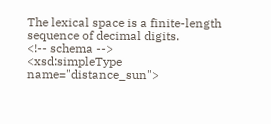The lexical space is a finite-length sequence of decimal digits.
<!-- schema -->
<xsd:simpleType name="distance_sun">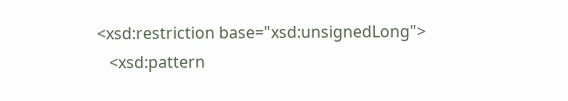<xsd:restriction base="xsd:unsignedLong">
   <xsd:pattern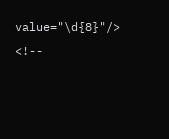value="\d{8}"/>
<!--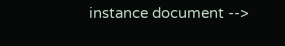instance document -->